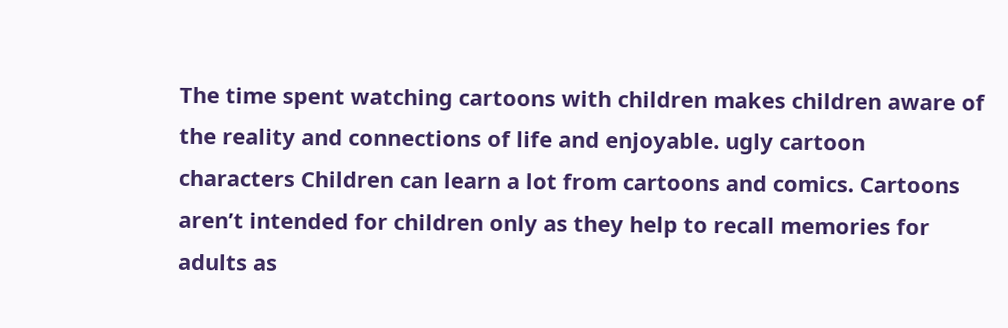The time spent watching cartoons with children makes children aware of the reality and connections of life and enjoyable. ugly cartoon characters Children can learn a lot from cartoons and comics. Cartoons aren’t intended for children only as they help to recall memories for adults as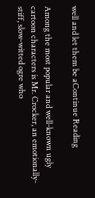well and let them be aContinue Reading

Among the most popular and well-known ugly cartoon characters is Mr. Crocker, an emotionally-stiff, slow-witted ogre who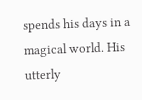spends his days in a magical world. His utterly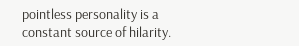pointless personality is a constant source of hilarity.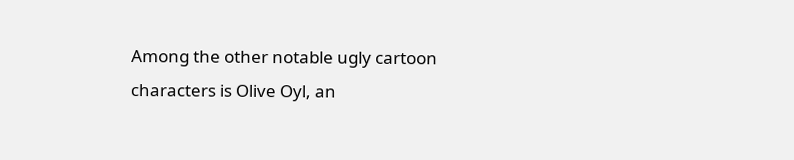Among the other notable ugly cartoon characters is Olive Oyl, an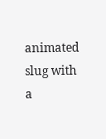animated slug with a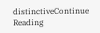distinctiveContinue Reading